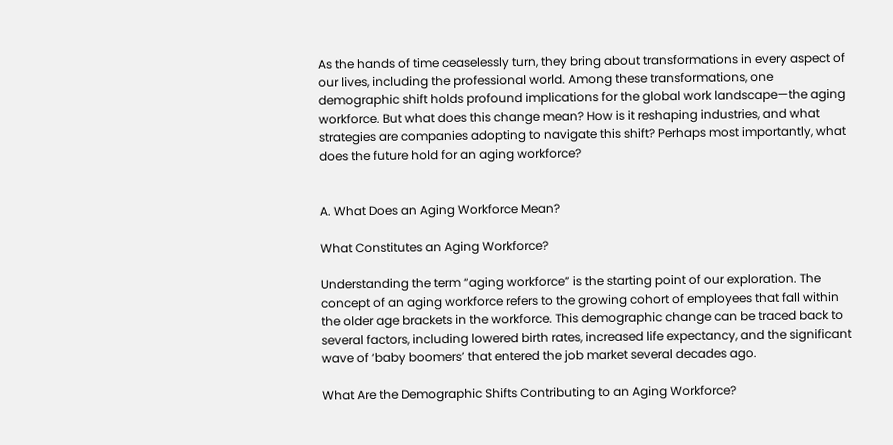As the hands of time ceaselessly turn, they bring about transformations in every aspect of our lives, including the professional world. Among these transformations, one demographic shift holds profound implications for the global work landscape—the aging workforce. But what does this change mean? How is it reshaping industries, and what strategies are companies adopting to navigate this shift? Perhaps most importantly, what does the future hold for an aging workforce?


A. What Does an Aging Workforce Mean?

What Constitutes an Aging Workforce?

Understanding the term “aging workforce” is the starting point of our exploration. The concept of an aging workforce refers to the growing cohort of employees that fall within the older age brackets in the workforce. This demographic change can be traced back to several factors, including lowered birth rates, increased life expectancy, and the significant wave of ‘baby boomers’ that entered the job market several decades ago.

What Are the Demographic Shifts Contributing to an Aging Workforce?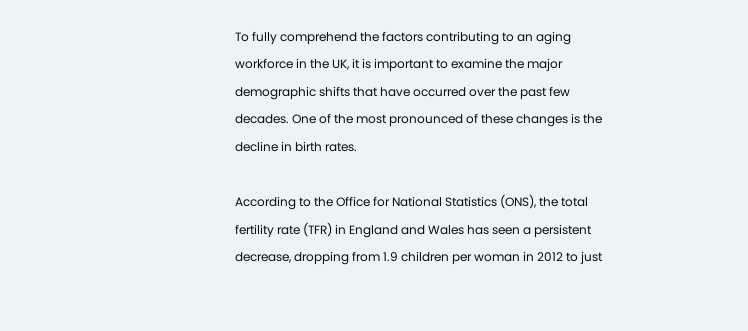To fully comprehend the factors contributing to an aging workforce in the UK, it is important to examine the major demographic shifts that have occurred over the past few decades. One of the most pronounced of these changes is the decline in birth rates.

According to the Office for National Statistics (ONS), the total fertility rate (TFR) in England and Wales has seen a persistent decrease, dropping from 1.9 children per woman in 2012 to just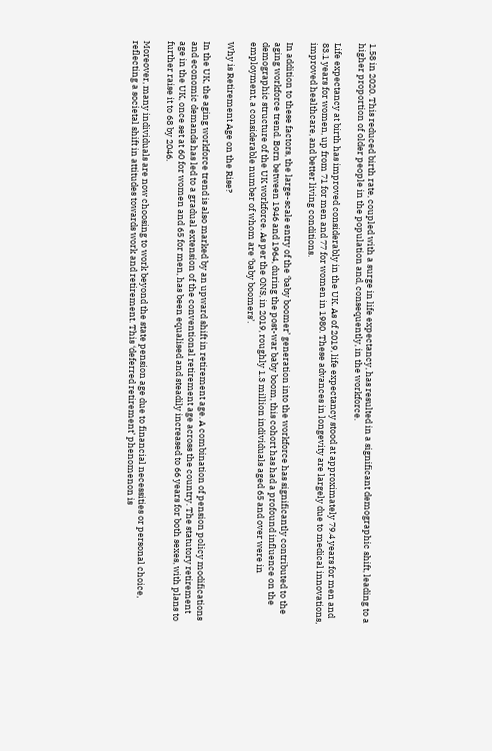1.58 in 2020. This reduced birth rate, coupled with a surge in life expectancy, has resulted in a significant demographic shift, leading to a higher proportion of older people in the population and, consequently, in the workforce.

Life expectancy at birth has improved considerably in the UK. As of 2019, life expectancy stood at approximately 79.4 years for men and 83.1 years for women, up from 71 for men and 77 for women in 1980. These advances in longevity are largely due to medical innovations, improved healthcare, and better living conditions.

In addition to these factors, the large-scale entry of the ‘baby boomer’ generation into the workforce has significantly contributed to the aging workforce trend. Born between 1946 and 1964, during the post-war baby boom, this cohort has had a profound influence on the demographic structure of the UK workforce. As per the ONS, in 2019, roughly 1.3 million individuals aged 65 and over were in employment, a considerable number of whom are ‘baby boomers’.

Why is Retirement Age on the Rise?

In the UK, the aging workforce trend is also marked by an upward shift in retirement age. A combination of pension policy modifications and economic demands has led to a gradual extension of the conventional retirement age across the country. The statutory retirement age in the UK, once set at 60 for women and 65 for men, has been equalised and steadily increased to 66 years for both sexes, with plans to further raise it to 68 by 2046.

Moreover, many individuals are now choosing to work beyond the state pension age due to financial necessities or personal choice, reflecting a societal shift in attitudes towards work and retirement. This ‘deferred retirement’ phenomenon is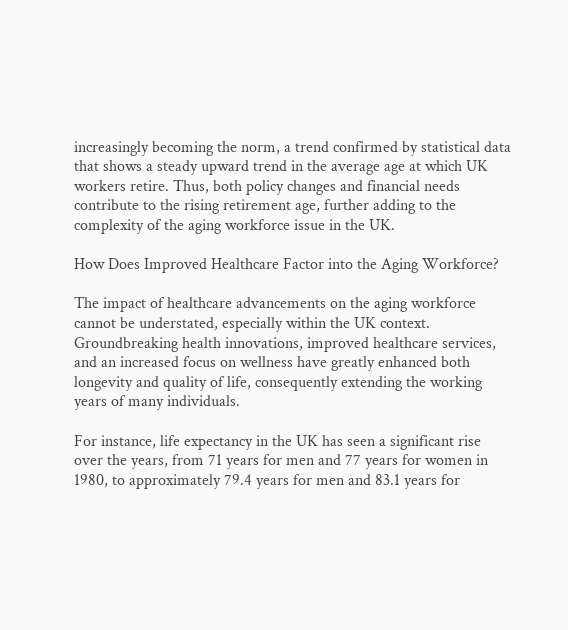increasingly becoming the norm, a trend confirmed by statistical data that shows a steady upward trend in the average age at which UK workers retire. Thus, both policy changes and financial needs contribute to the rising retirement age, further adding to the complexity of the aging workforce issue in the UK.

How Does Improved Healthcare Factor into the Aging Workforce?

The impact of healthcare advancements on the aging workforce cannot be understated, especially within the UK context. Groundbreaking health innovations, improved healthcare services, and an increased focus on wellness have greatly enhanced both longevity and quality of life, consequently extending the working years of many individuals.

For instance, life expectancy in the UK has seen a significant rise over the years, from 71 years for men and 77 years for women in 1980, to approximately 79.4 years for men and 83.1 years for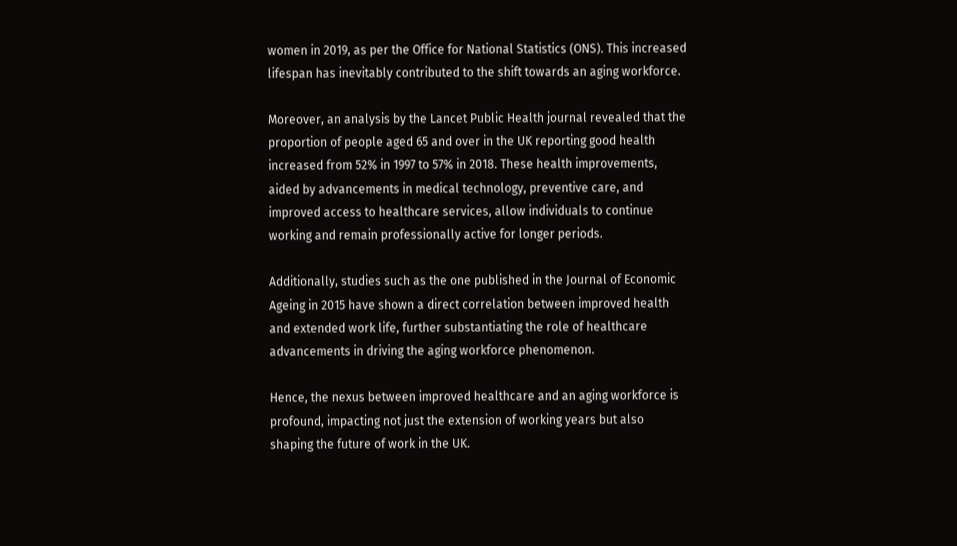women in 2019, as per the Office for National Statistics (ONS). This increased lifespan has inevitably contributed to the shift towards an aging workforce.

Moreover, an analysis by the Lancet Public Health journal revealed that the proportion of people aged 65 and over in the UK reporting good health increased from 52% in 1997 to 57% in 2018. These health improvements, aided by advancements in medical technology, preventive care, and improved access to healthcare services, allow individuals to continue working and remain professionally active for longer periods.

Additionally, studies such as the one published in the Journal of Economic Ageing in 2015 have shown a direct correlation between improved health and extended work life, further substantiating the role of healthcare advancements in driving the aging workforce phenomenon.

Hence, the nexus between improved healthcare and an aging workforce is profound, impacting not just the extension of working years but also shaping the future of work in the UK.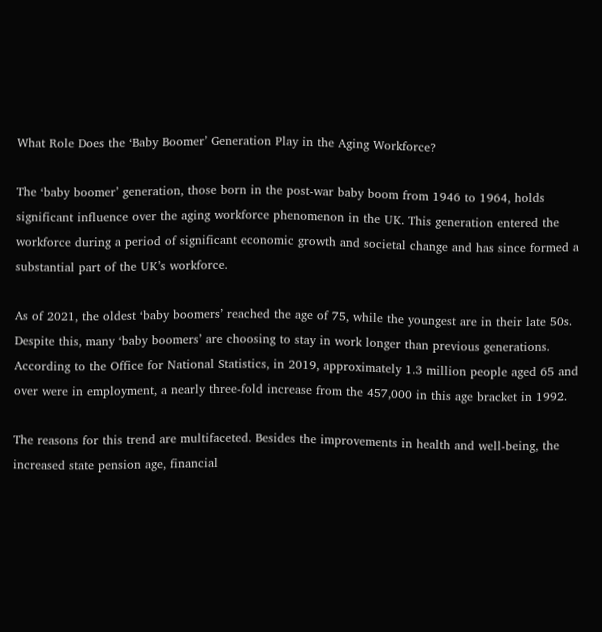What Role Does the ‘Baby Boomer’ Generation Play in the Aging Workforce?

The ‘baby boomer’ generation, those born in the post-war baby boom from 1946 to 1964, holds significant influence over the aging workforce phenomenon in the UK. This generation entered the workforce during a period of significant economic growth and societal change and has since formed a substantial part of the UK’s workforce.

As of 2021, the oldest ‘baby boomers’ reached the age of 75, while the youngest are in their late 50s. Despite this, many ‘baby boomers’ are choosing to stay in work longer than previous generations. According to the Office for National Statistics, in 2019, approximately 1.3 million people aged 65 and over were in employment, a nearly three-fold increase from the 457,000 in this age bracket in 1992.

The reasons for this trend are multifaceted. Besides the improvements in health and well-being, the increased state pension age, financial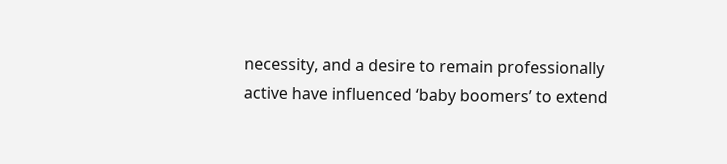necessity, and a desire to remain professionally active have influenced ‘baby boomers’ to extend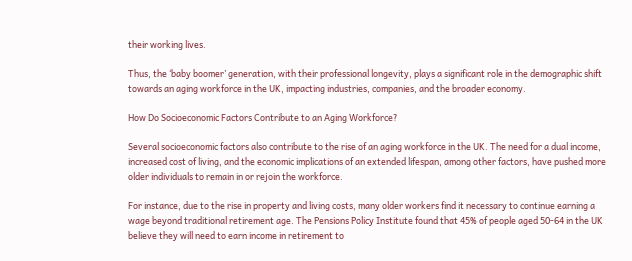their working lives.

Thus, the ‘baby boomer’ generation, with their professional longevity, plays a significant role in the demographic shift towards an aging workforce in the UK, impacting industries, companies, and the broader economy.

How Do Socioeconomic Factors Contribute to an Aging Workforce?

Several socioeconomic factors also contribute to the rise of an aging workforce in the UK. The need for a dual income, increased cost of living, and the economic implications of an extended lifespan, among other factors, have pushed more older individuals to remain in or rejoin the workforce.

For instance, due to the rise in property and living costs, many older workers find it necessary to continue earning a wage beyond traditional retirement age. The Pensions Policy Institute found that 45% of people aged 50-64 in the UK believe they will need to earn income in retirement to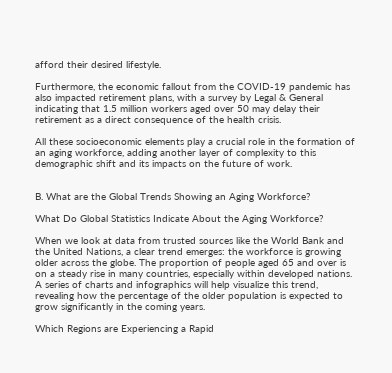afford their desired lifestyle.

Furthermore, the economic fallout from the COVID-19 pandemic has also impacted retirement plans, with a survey by Legal & General indicating that 1.5 million workers aged over 50 may delay their retirement as a direct consequence of the health crisis.

All these socioeconomic elements play a crucial role in the formation of an aging workforce, adding another layer of complexity to this demographic shift and its impacts on the future of work.


B. What are the Global Trends Showing an Aging Workforce?

What Do Global Statistics Indicate About the Aging Workforce?

When we look at data from trusted sources like the World Bank and the United Nations, a clear trend emerges: the workforce is growing older across the globe. The proportion of people aged 65 and over is on a steady rise in many countries, especially within developed nations. A series of charts and infographics will help visualize this trend, revealing how the percentage of the older population is expected to grow significantly in the coming years.

Which Regions are Experiencing a Rapid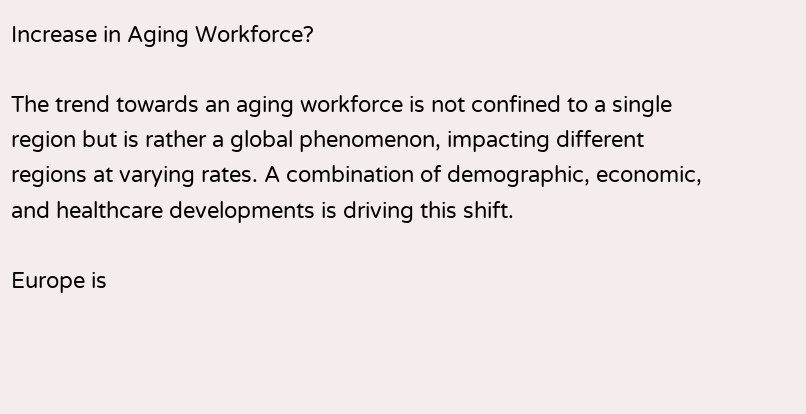Increase in Aging Workforce?

The trend towards an aging workforce is not confined to a single region but is rather a global phenomenon, impacting different regions at varying rates. A combination of demographic, economic, and healthcare developments is driving this shift.

Europe is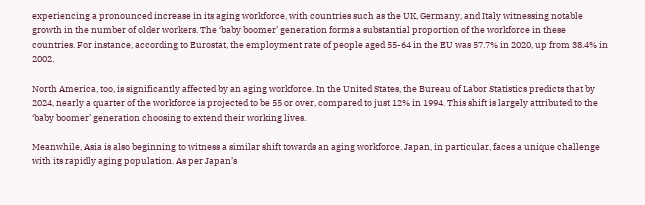experiencing a pronounced increase in its aging workforce, with countries such as the UK, Germany, and Italy witnessing notable growth in the number of older workers. The ‘baby boomer’ generation forms a substantial proportion of the workforce in these countries. For instance, according to Eurostat, the employment rate of people aged 55-64 in the EU was 57.7% in 2020, up from 38.4% in 2002.

North America, too, is significantly affected by an aging workforce. In the United States, the Bureau of Labor Statistics predicts that by 2024, nearly a quarter of the workforce is projected to be 55 or over, compared to just 12% in 1994. This shift is largely attributed to the ‘baby boomer’ generation choosing to extend their working lives.

Meanwhile, Asia is also beginning to witness a similar shift towards an aging workforce. Japan, in particular, faces a unique challenge with its rapidly aging population. As per Japan’s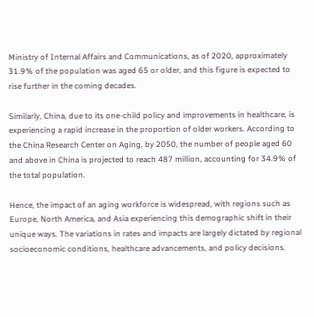Ministry of Internal Affairs and Communications, as of 2020, approximately 31.9% of the population was aged 65 or older, and this figure is expected to rise further in the coming decades.

Similarly, China, due to its one-child policy and improvements in healthcare, is experiencing a rapid increase in the proportion of older workers. According to the China Research Center on Aging, by 2050, the number of people aged 60 and above in China is projected to reach 487 million, accounting for 34.9% of the total population.

Hence, the impact of an aging workforce is widespread, with regions such as Europe, North America, and Asia experiencing this demographic shift in their unique ways. The variations in rates and impacts are largely dictated by regional socioeconomic conditions, healthcare advancements, and policy decisions.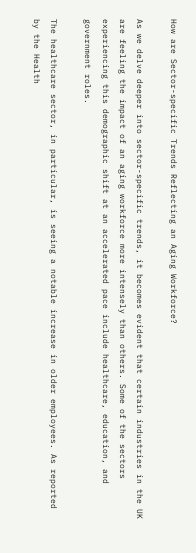How are Sector-specific Trends Reflecting an Aging Workforce?

As we delve deeper into sector-specific trends, it becomes evident that certain industries in the UK are feeling the impact of an aging workforce more intensely than others. Some of the sectors experiencing this demographic shift at an accelerated pace include healthcare, education, and government roles.

The healthcare sector, in particular, is seeing a notable increase in older employees. As reported by the Health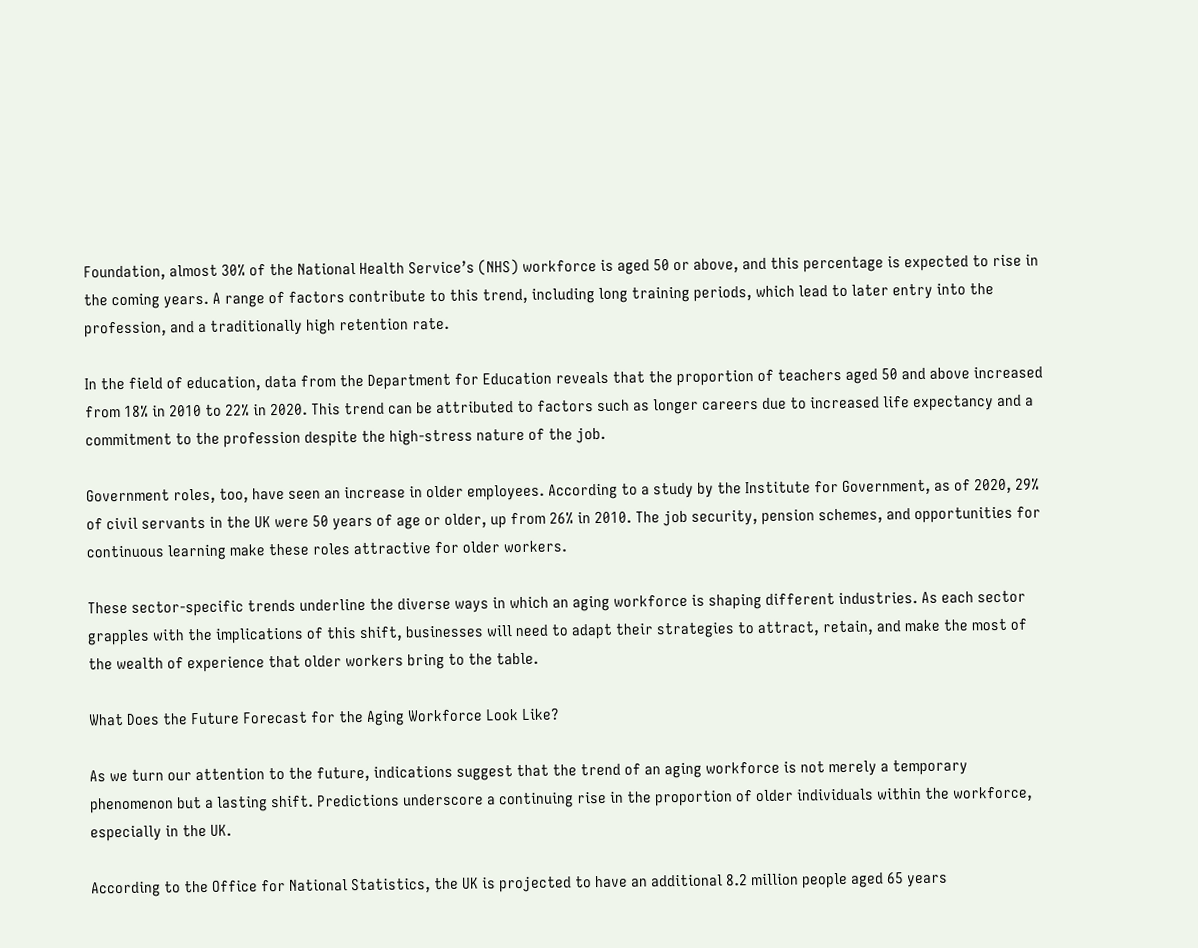Foundation, almost 30% of the National Health Service’s (NHS) workforce is aged 50 or above, and this percentage is expected to rise in the coming years. A range of factors contribute to this trend, including long training periods, which lead to later entry into the profession, and a traditionally high retention rate.

In the field of education, data from the Department for Education reveals that the proportion of teachers aged 50 and above increased from 18% in 2010 to 22% in 2020. This trend can be attributed to factors such as longer careers due to increased life expectancy and a commitment to the profession despite the high-stress nature of the job.

Government roles, too, have seen an increase in older employees. According to a study by the Institute for Government, as of 2020, 29% of civil servants in the UK were 50 years of age or older, up from 26% in 2010. The job security, pension schemes, and opportunities for continuous learning make these roles attractive for older workers.

These sector-specific trends underline the diverse ways in which an aging workforce is shaping different industries. As each sector grapples with the implications of this shift, businesses will need to adapt their strategies to attract, retain, and make the most of the wealth of experience that older workers bring to the table.

What Does the Future Forecast for the Aging Workforce Look Like?

As we turn our attention to the future, indications suggest that the trend of an aging workforce is not merely a temporary phenomenon but a lasting shift. Predictions underscore a continuing rise in the proportion of older individuals within the workforce, especially in the UK.

According to the Office for National Statistics, the UK is projected to have an additional 8.2 million people aged 65 years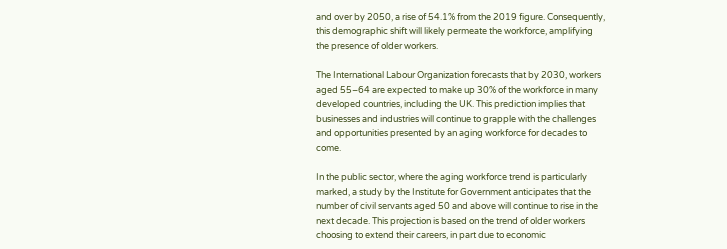and over by 2050, a rise of 54.1% from the 2019 figure. Consequently, this demographic shift will likely permeate the workforce, amplifying the presence of older workers.

The International Labour Organization forecasts that by 2030, workers aged 55–64 are expected to make up 30% of the workforce in many developed countries, including the UK. This prediction implies that businesses and industries will continue to grapple with the challenges and opportunities presented by an aging workforce for decades to come.

In the public sector, where the aging workforce trend is particularly marked, a study by the Institute for Government anticipates that the number of civil servants aged 50 and above will continue to rise in the next decade. This projection is based on the trend of older workers choosing to extend their careers, in part due to economic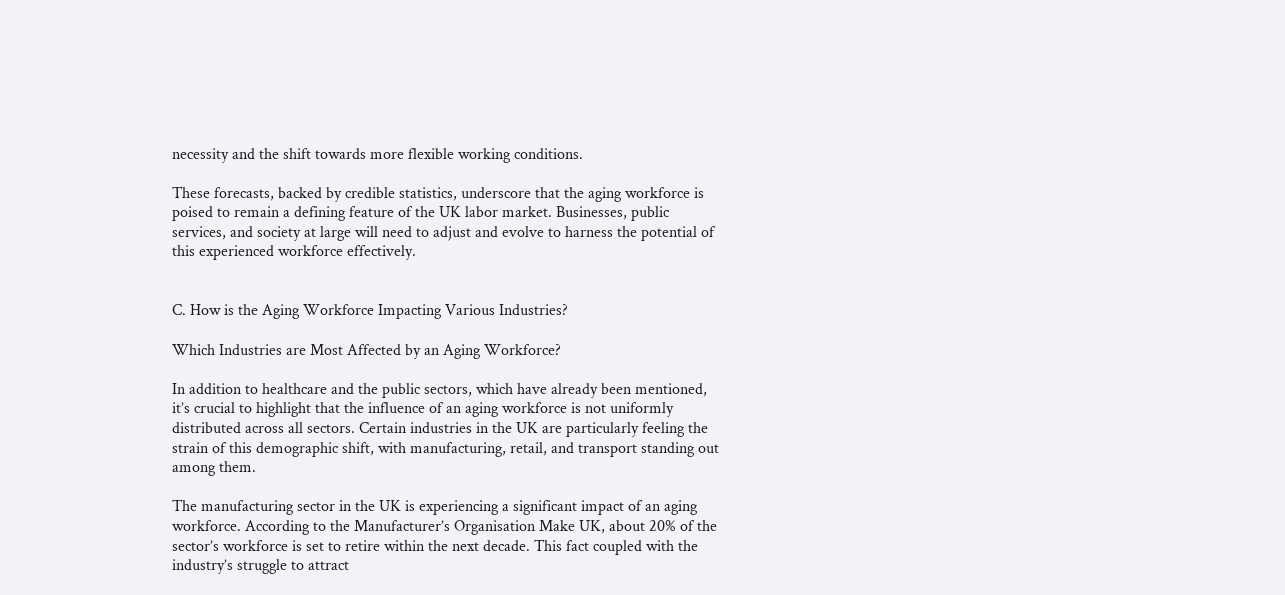necessity and the shift towards more flexible working conditions.

These forecasts, backed by credible statistics, underscore that the aging workforce is poised to remain a defining feature of the UK labor market. Businesses, public services, and society at large will need to adjust and evolve to harness the potential of this experienced workforce effectively.


C. How is the Aging Workforce Impacting Various Industries?

Which Industries are Most Affected by an Aging Workforce?

In addition to healthcare and the public sectors, which have already been mentioned, it’s crucial to highlight that the influence of an aging workforce is not uniformly distributed across all sectors. Certain industries in the UK are particularly feeling the strain of this demographic shift, with manufacturing, retail, and transport standing out among them.

The manufacturing sector in the UK is experiencing a significant impact of an aging workforce. According to the Manufacturer’s Organisation Make UK, about 20% of the sector’s workforce is set to retire within the next decade. This fact coupled with the industry’s struggle to attract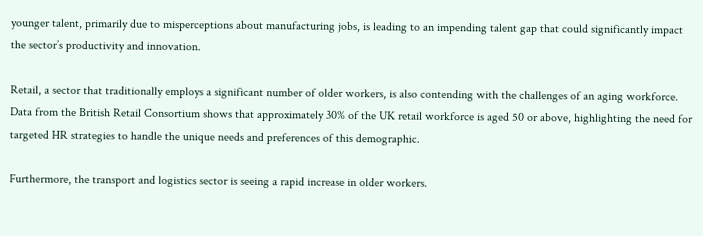younger talent, primarily due to misperceptions about manufacturing jobs, is leading to an impending talent gap that could significantly impact the sector’s productivity and innovation.

Retail, a sector that traditionally employs a significant number of older workers, is also contending with the challenges of an aging workforce. Data from the British Retail Consortium shows that approximately 30% of the UK retail workforce is aged 50 or above, highlighting the need for targeted HR strategies to handle the unique needs and preferences of this demographic.

Furthermore, the transport and logistics sector is seeing a rapid increase in older workers.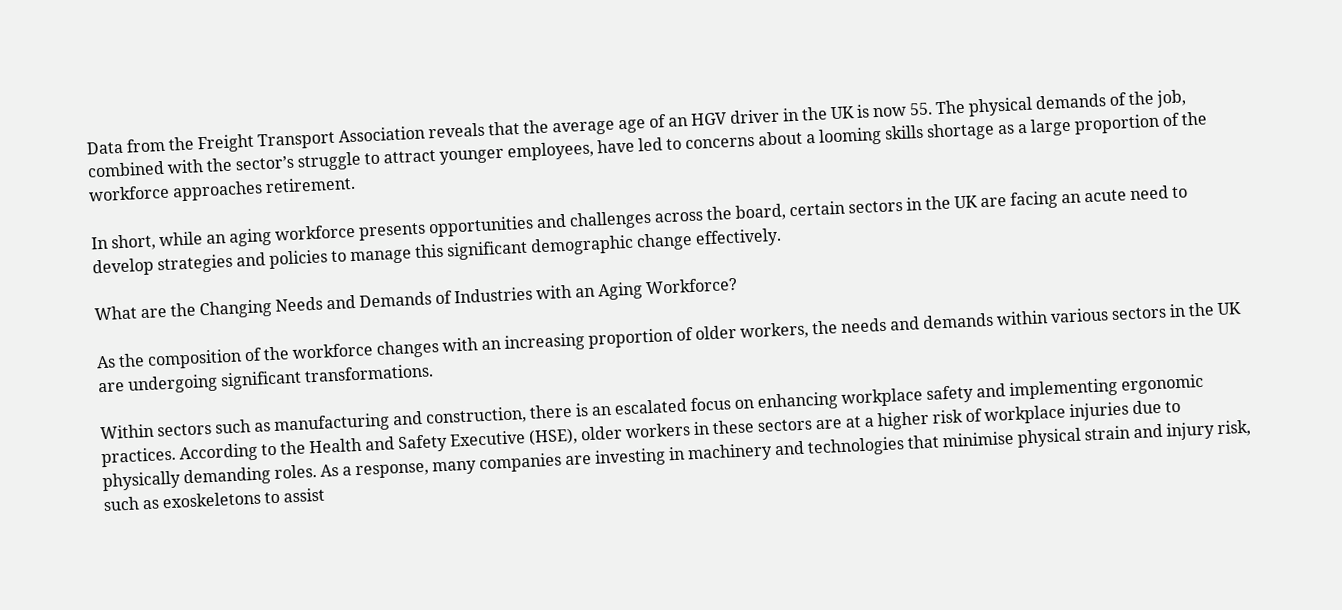Data from the Freight Transport Association reveals that the average age of an HGV driver in the UK is now 55. The physical demands of the job, combined with the sector’s struggle to attract younger employees, have led to concerns about a looming skills shortage as a large proportion of the workforce approaches retirement.

In short, while an aging workforce presents opportunities and challenges across the board, certain sectors in the UK are facing an acute need to develop strategies and policies to manage this significant demographic change effectively.

What are the Changing Needs and Demands of Industries with an Aging Workforce?

As the composition of the workforce changes with an increasing proportion of older workers, the needs and demands within various sectors in the UK are undergoing significant transformations.

Within sectors such as manufacturing and construction, there is an escalated focus on enhancing workplace safety and implementing ergonomic practices. According to the Health and Safety Executive (HSE), older workers in these sectors are at a higher risk of workplace injuries due to physically demanding roles. As a response, many companies are investing in machinery and technologies that minimise physical strain and injury risk, such as exoskeletons to assist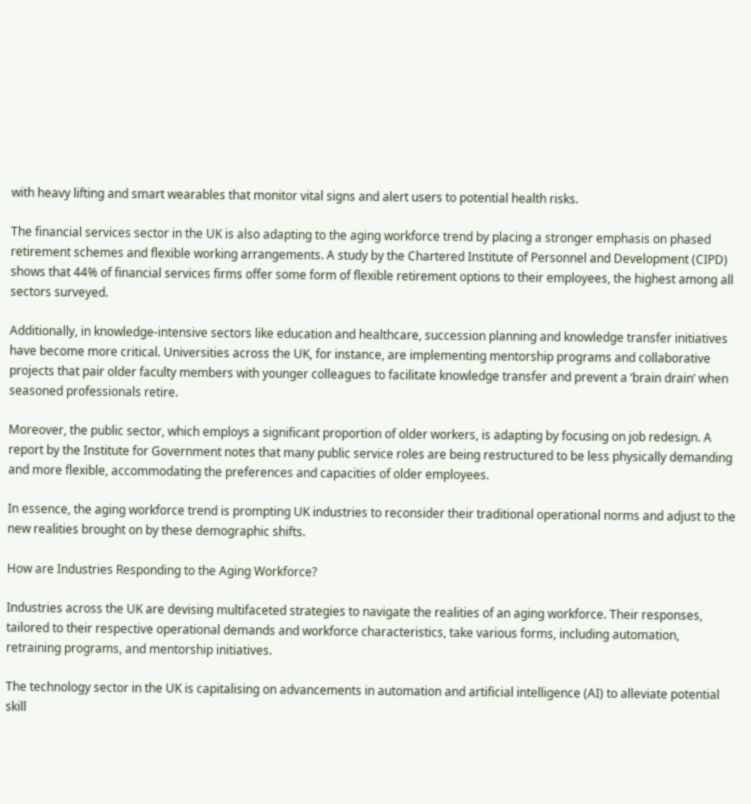with heavy lifting and smart wearables that monitor vital signs and alert users to potential health risks.

The financial services sector in the UK is also adapting to the aging workforce trend by placing a stronger emphasis on phased retirement schemes and flexible working arrangements. A study by the Chartered Institute of Personnel and Development (CIPD) shows that 44% of financial services firms offer some form of flexible retirement options to their employees, the highest among all sectors surveyed.

Additionally, in knowledge-intensive sectors like education and healthcare, succession planning and knowledge transfer initiatives have become more critical. Universities across the UK, for instance, are implementing mentorship programs and collaborative projects that pair older faculty members with younger colleagues to facilitate knowledge transfer and prevent a ‘brain drain’ when seasoned professionals retire.

Moreover, the public sector, which employs a significant proportion of older workers, is adapting by focusing on job redesign. A report by the Institute for Government notes that many public service roles are being restructured to be less physically demanding and more flexible, accommodating the preferences and capacities of older employees.

In essence, the aging workforce trend is prompting UK industries to reconsider their traditional operational norms and adjust to the new realities brought on by these demographic shifts.

How are Industries Responding to the Aging Workforce?

Industries across the UK are devising multifaceted strategies to navigate the realities of an aging workforce. Their responses, tailored to their respective operational demands and workforce characteristics, take various forms, including automation, retraining programs, and mentorship initiatives.

The technology sector in the UK is capitalising on advancements in automation and artificial intelligence (AI) to alleviate potential skill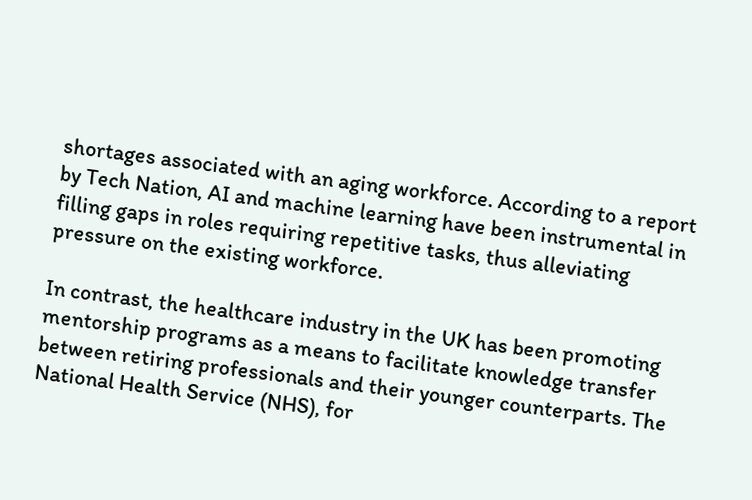shortages associated with an aging workforce. According to a report by Tech Nation, AI and machine learning have been instrumental in filling gaps in roles requiring repetitive tasks, thus alleviating pressure on the existing workforce.

In contrast, the healthcare industry in the UK has been promoting mentorship programs as a means to facilitate knowledge transfer between retiring professionals and their younger counterparts. The National Health Service (NHS), for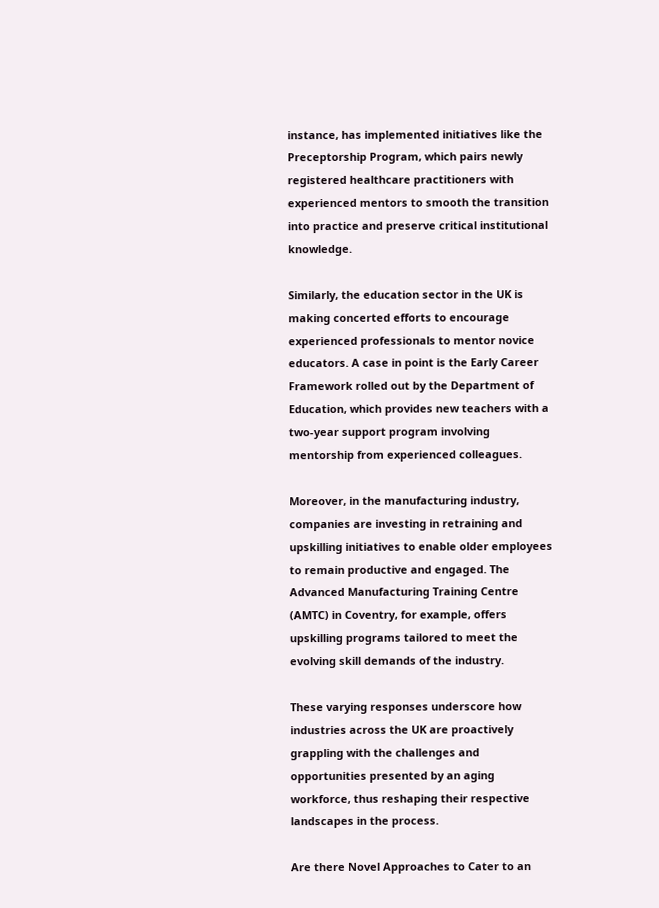instance, has implemented initiatives like the Preceptorship Program, which pairs newly registered healthcare practitioners with experienced mentors to smooth the transition into practice and preserve critical institutional knowledge.

Similarly, the education sector in the UK is making concerted efforts to encourage experienced professionals to mentor novice educators. A case in point is the Early Career Framework rolled out by the Department of Education, which provides new teachers with a two-year support program involving mentorship from experienced colleagues.

Moreover, in the manufacturing industry, companies are investing in retraining and upskilling initiatives to enable older employees to remain productive and engaged. The Advanced Manufacturing Training Centre (AMTC) in Coventry, for example, offers upskilling programs tailored to meet the evolving skill demands of the industry.

These varying responses underscore how industries across the UK are proactively grappling with the challenges and opportunities presented by an aging workforce, thus reshaping their respective landscapes in the process.

Are there Novel Approaches to Cater to an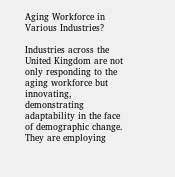Aging Workforce in Various Industries?

Industries across the United Kingdom are not only responding to the aging workforce but innovating, demonstrating adaptability in the face of demographic change. They are employing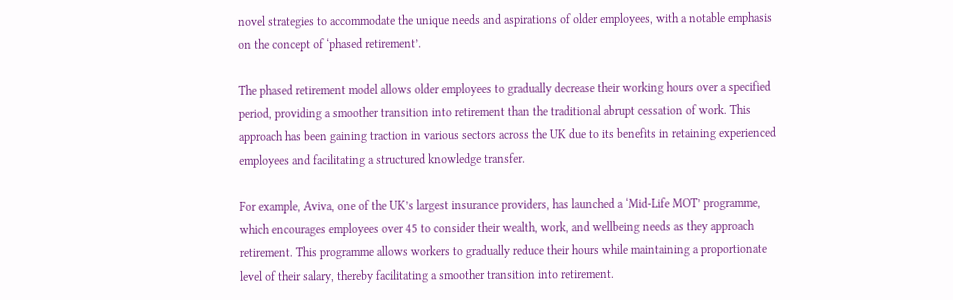novel strategies to accommodate the unique needs and aspirations of older employees, with a notable emphasis on the concept of ‘phased retirement’.

The phased retirement model allows older employees to gradually decrease their working hours over a specified period, providing a smoother transition into retirement than the traditional abrupt cessation of work. This approach has been gaining traction in various sectors across the UK due to its benefits in retaining experienced employees and facilitating a structured knowledge transfer.

For example, Aviva, one of the UK’s largest insurance providers, has launched a ‘Mid-Life MOT’ programme, which encourages employees over 45 to consider their wealth, work, and wellbeing needs as they approach retirement. This programme allows workers to gradually reduce their hours while maintaining a proportionate level of their salary, thereby facilitating a smoother transition into retirement.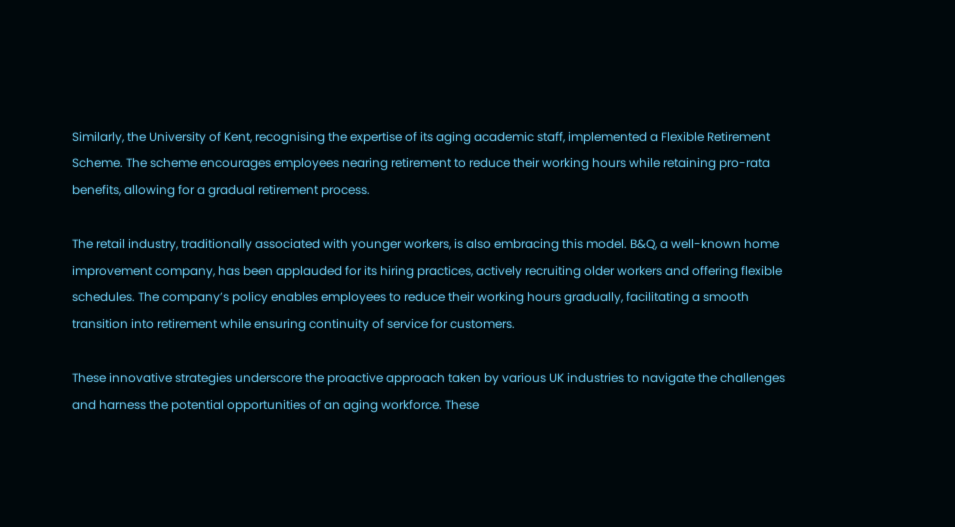Similarly, the University of Kent, recognising the expertise of its aging academic staff, implemented a Flexible Retirement Scheme. The scheme encourages employees nearing retirement to reduce their working hours while retaining pro-rata benefits, allowing for a gradual retirement process.

The retail industry, traditionally associated with younger workers, is also embracing this model. B&Q, a well-known home improvement company, has been applauded for its hiring practices, actively recruiting older workers and offering flexible schedules. The company’s policy enables employees to reduce their working hours gradually, facilitating a smooth transition into retirement while ensuring continuity of service for customers.

These innovative strategies underscore the proactive approach taken by various UK industries to navigate the challenges and harness the potential opportunities of an aging workforce. These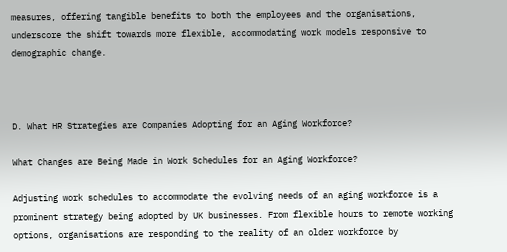measures, offering tangible benefits to both the employees and the organisations, underscore the shift towards more flexible, accommodating work models responsive to demographic change.



D. What HR Strategies are Companies Adopting for an Aging Workforce?

What Changes are Being Made in Work Schedules for an Aging Workforce?

Adjusting work schedules to accommodate the evolving needs of an aging workforce is a prominent strategy being adopted by UK businesses. From flexible hours to remote working options, organisations are responding to the reality of an older workforce by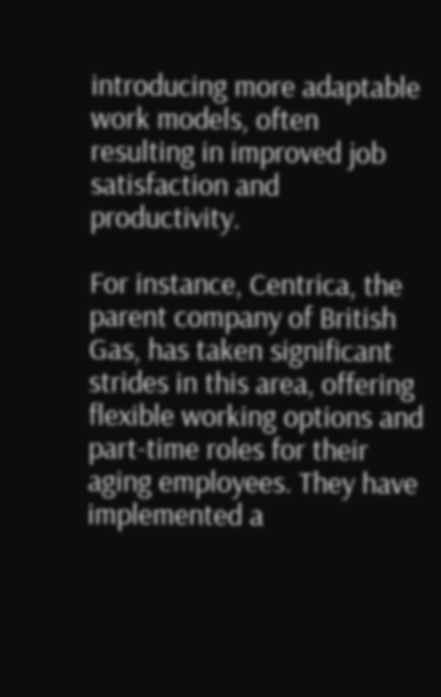introducing more adaptable work models, often resulting in improved job satisfaction and productivity.

For instance, Centrica, the parent company of British Gas, has taken significant strides in this area, offering flexible working options and part-time roles for their aging employees. They have implemented a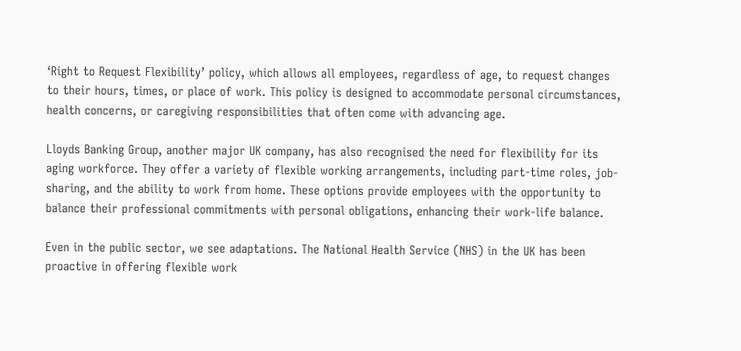‘Right to Request Flexibility’ policy, which allows all employees, regardless of age, to request changes to their hours, times, or place of work. This policy is designed to accommodate personal circumstances, health concerns, or caregiving responsibilities that often come with advancing age.

Lloyds Banking Group, another major UK company, has also recognised the need for flexibility for its aging workforce. They offer a variety of flexible working arrangements, including part-time roles, job-sharing, and the ability to work from home. These options provide employees with the opportunity to balance their professional commitments with personal obligations, enhancing their work-life balance.

Even in the public sector, we see adaptations. The National Health Service (NHS) in the UK has been proactive in offering flexible work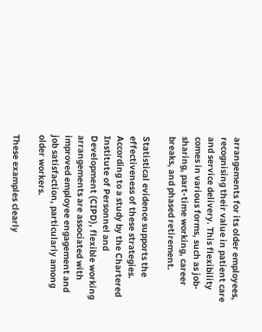arrangements for its older employees, recognising their value in patient care and service delivery. This flexibility comes in various forms, such as job-sharing, part-time working, career breaks, and phased retirement.

Statistical evidence supports the effectiveness of these strategies. According to a study by the Chartered Institute of Personnel and Development (CIPD), flexible working arrangements are associated with improved employee engagement and job satisfaction, particularly among older workers.

These examples clearly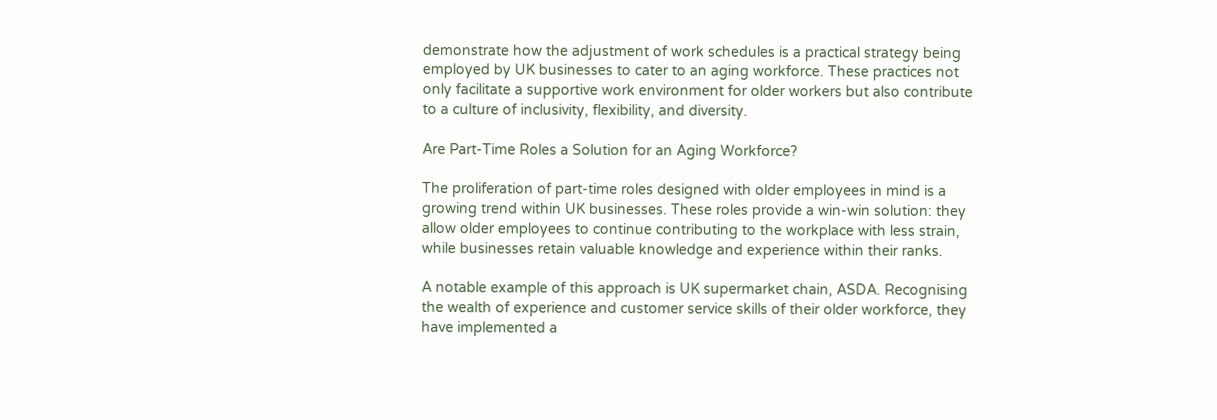demonstrate how the adjustment of work schedules is a practical strategy being employed by UK businesses to cater to an aging workforce. These practices not only facilitate a supportive work environment for older workers but also contribute to a culture of inclusivity, flexibility, and diversity.

Are Part-Time Roles a Solution for an Aging Workforce?

The proliferation of part-time roles designed with older employees in mind is a growing trend within UK businesses. These roles provide a win-win solution: they allow older employees to continue contributing to the workplace with less strain, while businesses retain valuable knowledge and experience within their ranks.

A notable example of this approach is UK supermarket chain, ASDA. Recognising the wealth of experience and customer service skills of their older workforce, they have implemented a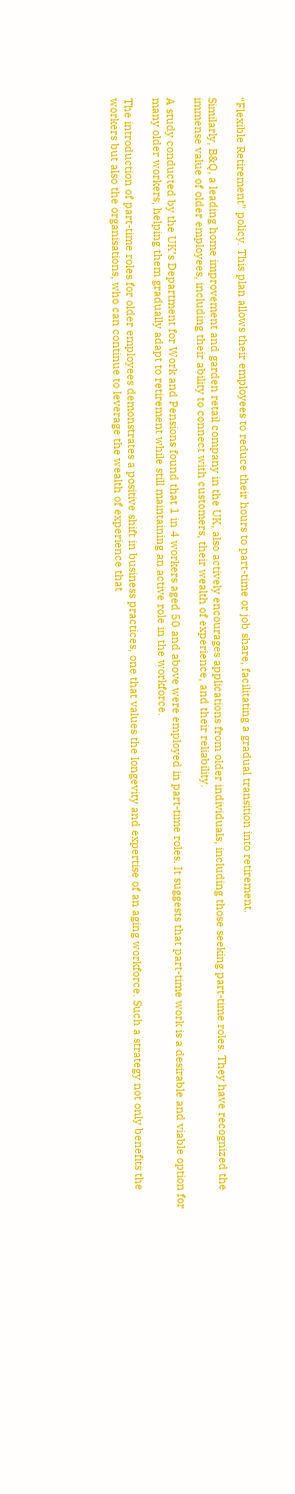“Flexible Retirement” policy. This plan allows their employees to reduce their hours to part-time or job share, facilitating a gradual transition into retirement.

Similarly, B&Q, a leading home improvement and garden retail company in the UK, also actively encourages applications from older individuals, including those seeking part-time roles. They have recognized the immense value of older employees, including their ability to connect with customers, their wealth of experience, and their reliability.

A study conducted by the UK’s Department for Work and Pensions found that 1 in 4 workers aged 50 and above were employed in part-time roles. It suggests that part-time work is a desirable and viable option for many older workers, helping them gradually adapt to retirement while still maintaining an active role in the workforce.

The introduction of part-time roles for older employees demonstrates a positive shift in business practices, one that values the longevity and expertise of an aging workforce. Such a strategy not only benefits the workers but also the organisations, who can continue to leverage the wealth of experience that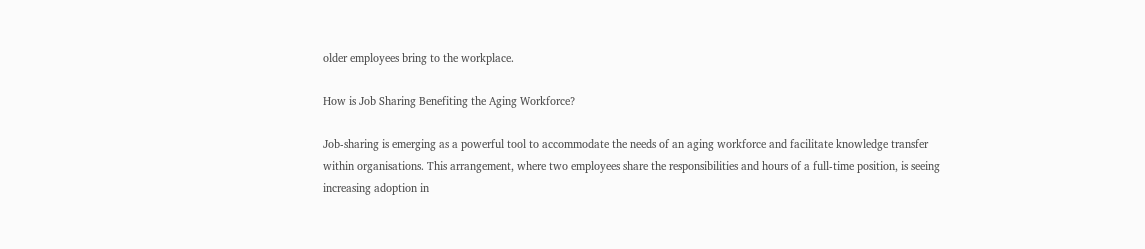older employees bring to the workplace.

How is Job Sharing Benefiting the Aging Workforce?

Job-sharing is emerging as a powerful tool to accommodate the needs of an aging workforce and facilitate knowledge transfer within organisations. This arrangement, where two employees share the responsibilities and hours of a full-time position, is seeing increasing adoption in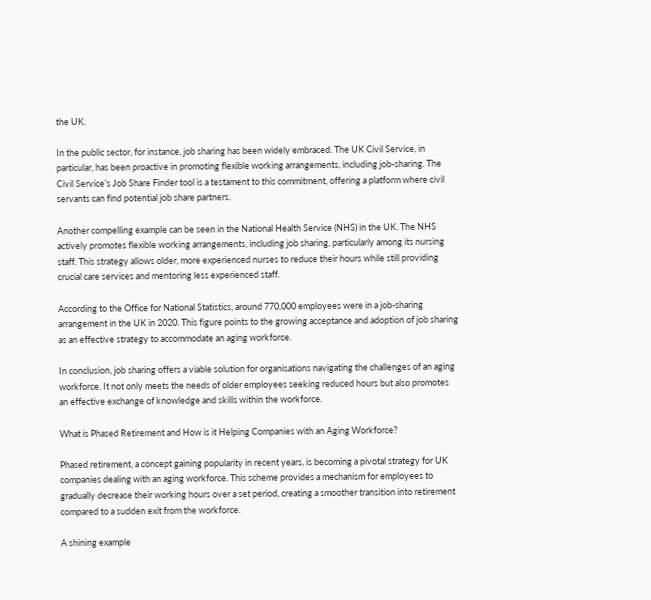the UK.

In the public sector, for instance, job sharing has been widely embraced. The UK Civil Service, in particular, has been proactive in promoting flexible working arrangements, including job-sharing. The Civil Service’s Job Share Finder tool is a testament to this commitment, offering a platform where civil servants can find potential job share partners.

Another compelling example can be seen in the National Health Service (NHS) in the UK. The NHS actively promotes flexible working arrangements, including job sharing, particularly among its nursing staff. This strategy allows older, more experienced nurses to reduce their hours while still providing crucial care services and mentoring less experienced staff.

According to the Office for National Statistics, around 770,000 employees were in a job-sharing arrangement in the UK in 2020. This figure points to the growing acceptance and adoption of job sharing as an effective strategy to accommodate an aging workforce.

In conclusion, job sharing offers a viable solution for organisations navigating the challenges of an aging workforce. It not only meets the needs of older employees seeking reduced hours but also promotes an effective exchange of knowledge and skills within the workforce.

What is Phased Retirement and How is it Helping Companies with an Aging Workforce?

Phased retirement, a concept gaining popularity in recent years, is becoming a pivotal strategy for UK companies dealing with an aging workforce. This scheme provides a mechanism for employees to gradually decrease their working hours over a set period, creating a smoother transition into retirement compared to a sudden exit from the workforce.

A shining example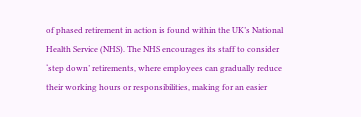of phased retirement in action is found within the UK’s National Health Service (NHS). The NHS encourages its staff to consider ‘step down’ retirements, where employees can gradually reduce their working hours or responsibilities, making for an easier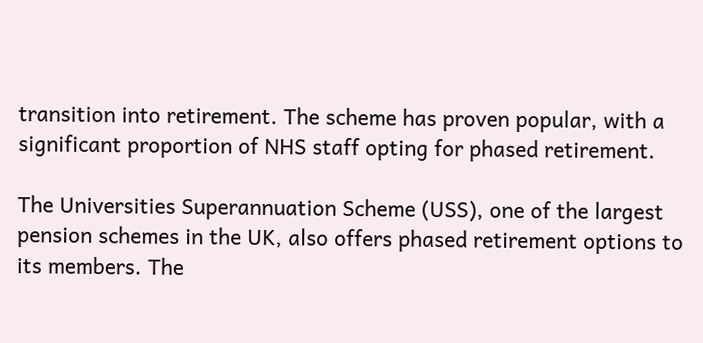transition into retirement. The scheme has proven popular, with a significant proportion of NHS staff opting for phased retirement.

The Universities Superannuation Scheme (USS), one of the largest pension schemes in the UK, also offers phased retirement options to its members. The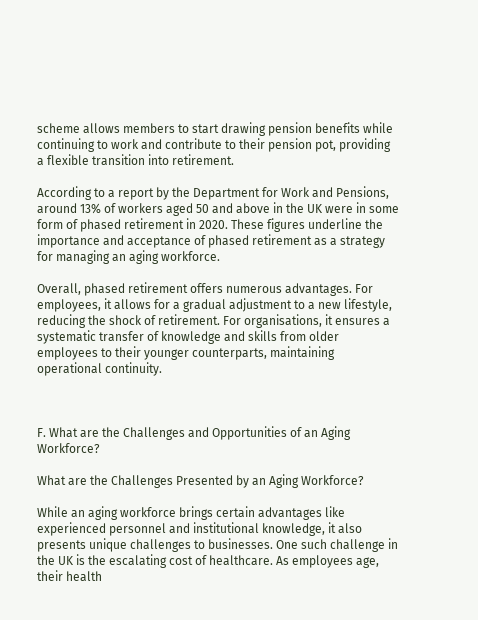scheme allows members to start drawing pension benefits while continuing to work and contribute to their pension pot, providing a flexible transition into retirement.

According to a report by the Department for Work and Pensions, around 13% of workers aged 50 and above in the UK were in some form of phased retirement in 2020. These figures underline the importance and acceptance of phased retirement as a strategy for managing an aging workforce.

Overall, phased retirement offers numerous advantages. For employees, it allows for a gradual adjustment to a new lifestyle, reducing the shock of retirement. For organisations, it ensures a systematic transfer of knowledge and skills from older employees to their younger counterparts, maintaining operational continuity.



F. What are the Challenges and Opportunities of an Aging Workforce?

What are the Challenges Presented by an Aging Workforce?

While an aging workforce brings certain advantages like experienced personnel and institutional knowledge, it also presents unique challenges to businesses. One such challenge in the UK is the escalating cost of healthcare. As employees age, their health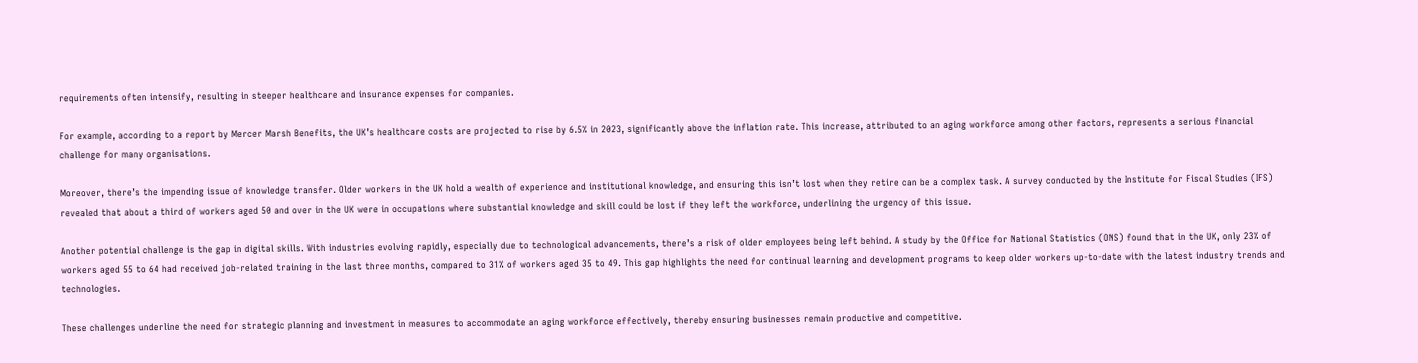requirements often intensify, resulting in steeper healthcare and insurance expenses for companies.

For example, according to a report by Mercer Marsh Benefits, the UK’s healthcare costs are projected to rise by 6.5% in 2023, significantly above the inflation rate. This increase, attributed to an aging workforce among other factors, represents a serious financial challenge for many organisations.

Moreover, there’s the impending issue of knowledge transfer. Older workers in the UK hold a wealth of experience and institutional knowledge, and ensuring this isn’t lost when they retire can be a complex task. A survey conducted by the Institute for Fiscal Studies (IFS) revealed that about a third of workers aged 50 and over in the UK were in occupations where substantial knowledge and skill could be lost if they left the workforce, underlining the urgency of this issue.

Another potential challenge is the gap in digital skills. With industries evolving rapidly, especially due to technological advancements, there’s a risk of older employees being left behind. A study by the Office for National Statistics (ONS) found that in the UK, only 23% of workers aged 55 to 64 had received job-related training in the last three months, compared to 31% of workers aged 35 to 49. This gap highlights the need for continual learning and development programs to keep older workers up-to-date with the latest industry trends and technologies.

These challenges underline the need for strategic planning and investment in measures to accommodate an aging workforce effectively, thereby ensuring businesses remain productive and competitive.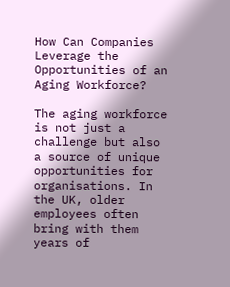How Can Companies Leverage the Opportunities of an Aging Workforce?

The aging workforce is not just a challenge but also a source of unique opportunities for organisations. In the UK, older employees often bring with them years of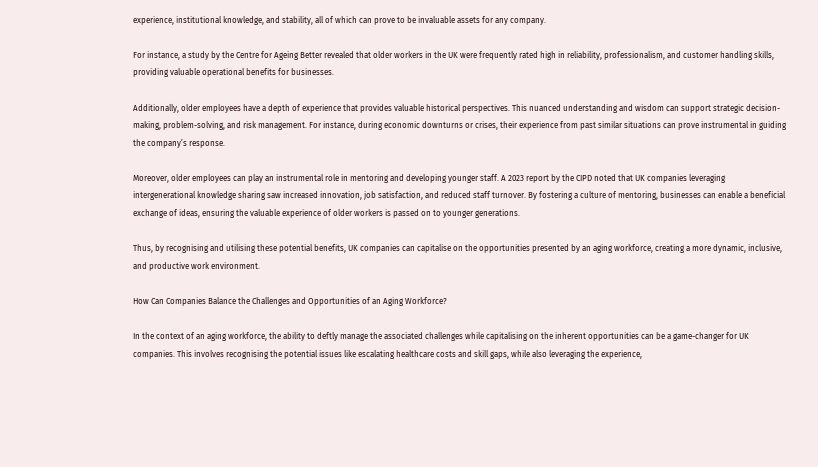experience, institutional knowledge, and stability, all of which can prove to be invaluable assets for any company.

For instance, a study by the Centre for Ageing Better revealed that older workers in the UK were frequently rated high in reliability, professionalism, and customer handling skills, providing valuable operational benefits for businesses.

Additionally, older employees have a depth of experience that provides valuable historical perspectives. This nuanced understanding and wisdom can support strategic decision-making, problem-solving, and risk management. For instance, during economic downturns or crises, their experience from past similar situations can prove instrumental in guiding the company’s response.

Moreover, older employees can play an instrumental role in mentoring and developing younger staff. A 2023 report by the CIPD noted that UK companies leveraging intergenerational knowledge sharing saw increased innovation, job satisfaction, and reduced staff turnover. By fostering a culture of mentoring, businesses can enable a beneficial exchange of ideas, ensuring the valuable experience of older workers is passed on to younger generations.

Thus, by recognising and utilising these potential benefits, UK companies can capitalise on the opportunities presented by an aging workforce, creating a more dynamic, inclusive, and productive work environment.

How Can Companies Balance the Challenges and Opportunities of an Aging Workforce?

In the context of an aging workforce, the ability to deftly manage the associated challenges while capitalising on the inherent opportunities can be a game-changer for UK companies. This involves recognising the potential issues like escalating healthcare costs and skill gaps, while also leveraging the experience,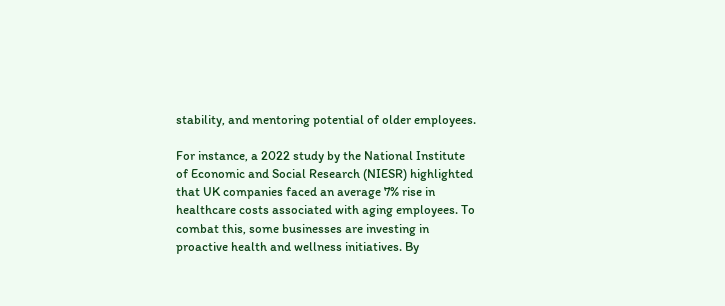stability, and mentoring potential of older employees.

For instance, a 2022 study by the National Institute of Economic and Social Research (NIESR) highlighted that UK companies faced an average 7% rise in healthcare costs associated with aging employees. To combat this, some businesses are investing in proactive health and wellness initiatives. By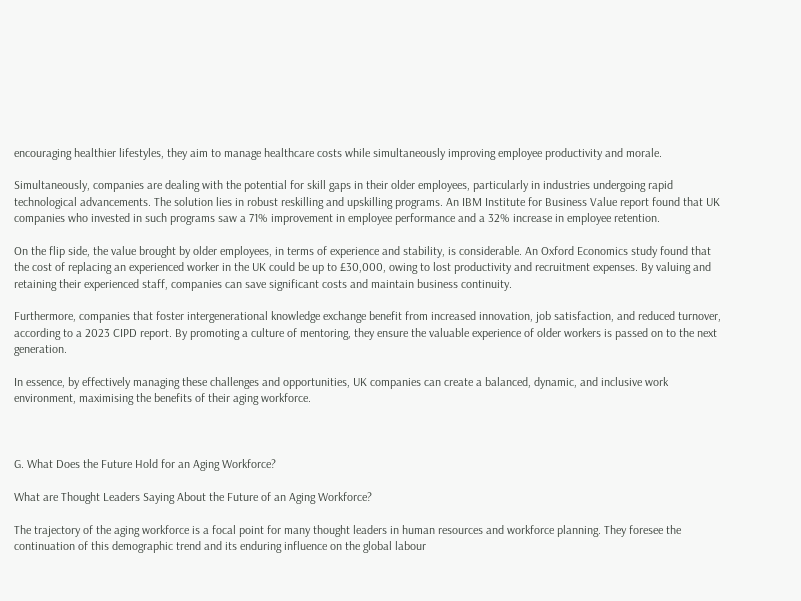encouraging healthier lifestyles, they aim to manage healthcare costs while simultaneously improving employee productivity and morale.

Simultaneously, companies are dealing with the potential for skill gaps in their older employees, particularly in industries undergoing rapid technological advancements. The solution lies in robust reskilling and upskilling programs. An IBM Institute for Business Value report found that UK companies who invested in such programs saw a 71% improvement in employee performance and a 32% increase in employee retention.

On the flip side, the value brought by older employees, in terms of experience and stability, is considerable. An Oxford Economics study found that the cost of replacing an experienced worker in the UK could be up to £30,000, owing to lost productivity and recruitment expenses. By valuing and retaining their experienced staff, companies can save significant costs and maintain business continuity.

Furthermore, companies that foster intergenerational knowledge exchange benefit from increased innovation, job satisfaction, and reduced turnover, according to a 2023 CIPD report. By promoting a culture of mentoring, they ensure the valuable experience of older workers is passed on to the next generation.

In essence, by effectively managing these challenges and opportunities, UK companies can create a balanced, dynamic, and inclusive work environment, maximising the benefits of their aging workforce.



G. What Does the Future Hold for an Aging Workforce?

What are Thought Leaders Saying About the Future of an Aging Workforce?

The trajectory of the aging workforce is a focal point for many thought leaders in human resources and workforce planning. They foresee the continuation of this demographic trend and its enduring influence on the global labour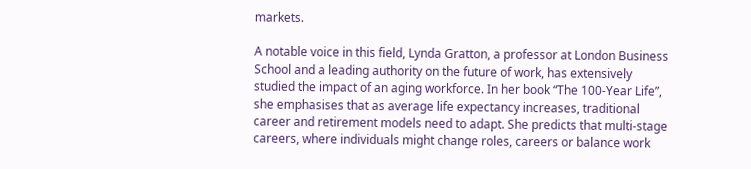markets.

A notable voice in this field, Lynda Gratton, a professor at London Business School and a leading authority on the future of work, has extensively studied the impact of an aging workforce. In her book “The 100-Year Life”, she emphasises that as average life expectancy increases, traditional career and retirement models need to adapt. She predicts that multi-stage careers, where individuals might change roles, careers or balance work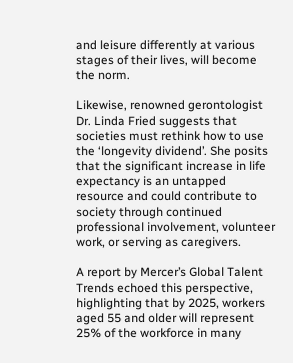and leisure differently at various stages of their lives, will become the norm.

Likewise, renowned gerontologist Dr. Linda Fried suggests that societies must rethink how to use the ‘longevity dividend’. She posits that the significant increase in life expectancy is an untapped resource and could contribute to society through continued professional involvement, volunteer work, or serving as caregivers.

A report by Mercer’s Global Talent Trends echoed this perspective, highlighting that by 2025, workers aged 55 and older will represent 25% of the workforce in many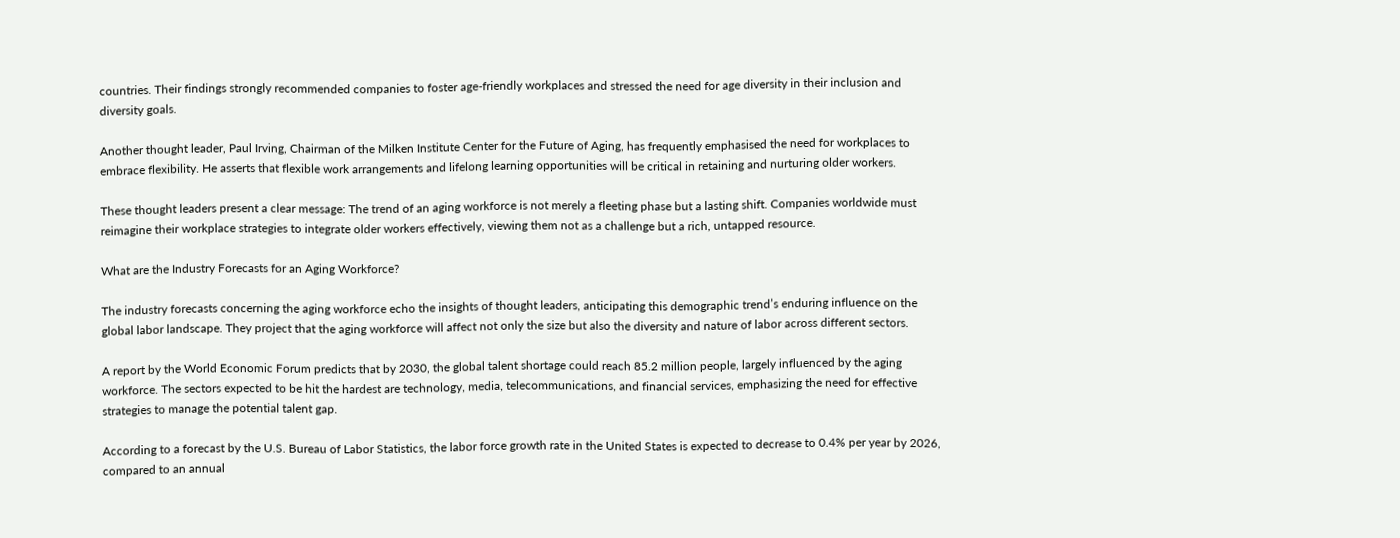countries. Their findings strongly recommended companies to foster age-friendly workplaces and stressed the need for age diversity in their inclusion and diversity goals.

Another thought leader, Paul Irving, Chairman of the Milken Institute Center for the Future of Aging, has frequently emphasised the need for workplaces to embrace flexibility. He asserts that flexible work arrangements and lifelong learning opportunities will be critical in retaining and nurturing older workers.

These thought leaders present a clear message: The trend of an aging workforce is not merely a fleeting phase but a lasting shift. Companies worldwide must reimagine their workplace strategies to integrate older workers effectively, viewing them not as a challenge but a rich, untapped resource.

What are the Industry Forecasts for an Aging Workforce?

The industry forecasts concerning the aging workforce echo the insights of thought leaders, anticipating this demographic trend’s enduring influence on the global labor landscape. They project that the aging workforce will affect not only the size but also the diversity and nature of labor across different sectors.

A report by the World Economic Forum predicts that by 2030, the global talent shortage could reach 85.2 million people, largely influenced by the aging workforce. The sectors expected to be hit the hardest are technology, media, telecommunications, and financial services, emphasizing the need for effective strategies to manage the potential talent gap.

According to a forecast by the U.S. Bureau of Labor Statistics, the labor force growth rate in the United States is expected to decrease to 0.4% per year by 2026, compared to an annual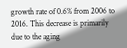growth rate of 0.6% from 2006 to 2016. This decrease is primarily due to the aging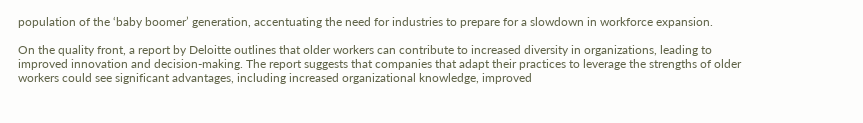population of the ‘baby boomer’ generation, accentuating the need for industries to prepare for a slowdown in workforce expansion.

On the quality front, a report by Deloitte outlines that older workers can contribute to increased diversity in organizations, leading to improved innovation and decision-making. The report suggests that companies that adapt their practices to leverage the strengths of older workers could see significant advantages, including increased organizational knowledge, improved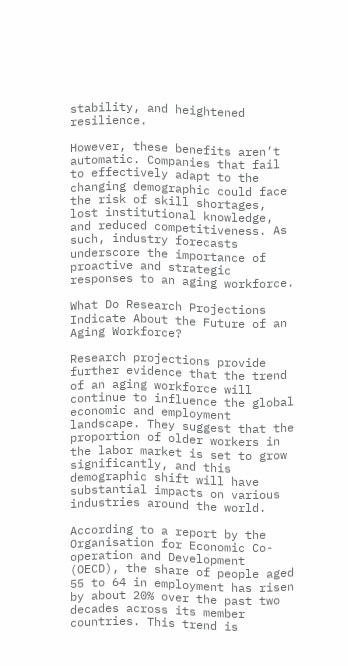stability, and heightened resilience.

However, these benefits aren’t automatic. Companies that fail to effectively adapt to the changing demographic could face the risk of skill shortages, lost institutional knowledge, and reduced competitiveness. As such, industry forecasts underscore the importance of proactive and strategic responses to an aging workforce.

What Do Research Projections Indicate About the Future of an Aging Workforce?

Research projections provide further evidence that the trend of an aging workforce will continue to influence the global economic and employment landscape. They suggest that the proportion of older workers in the labor market is set to grow significantly, and this demographic shift will have substantial impacts on various industries around the world.

According to a report by the Organisation for Economic Co-operation and Development (OECD), the share of people aged 55 to 64 in employment has risen by about 20% over the past two decades across its member countries. This trend is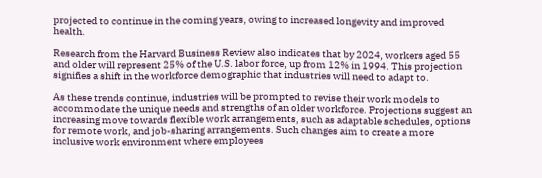projected to continue in the coming years, owing to increased longevity and improved health.

Research from the Harvard Business Review also indicates that by 2024, workers aged 55 and older will represent 25% of the U.S. labor force, up from 12% in 1994. This projection signifies a shift in the workforce demographic that industries will need to adapt to.

As these trends continue, industries will be prompted to revise their work models to accommodate the unique needs and strengths of an older workforce. Projections suggest an increasing move towards flexible work arrangements, such as adaptable schedules, options for remote work, and job-sharing arrangements. Such changes aim to create a more inclusive work environment where employees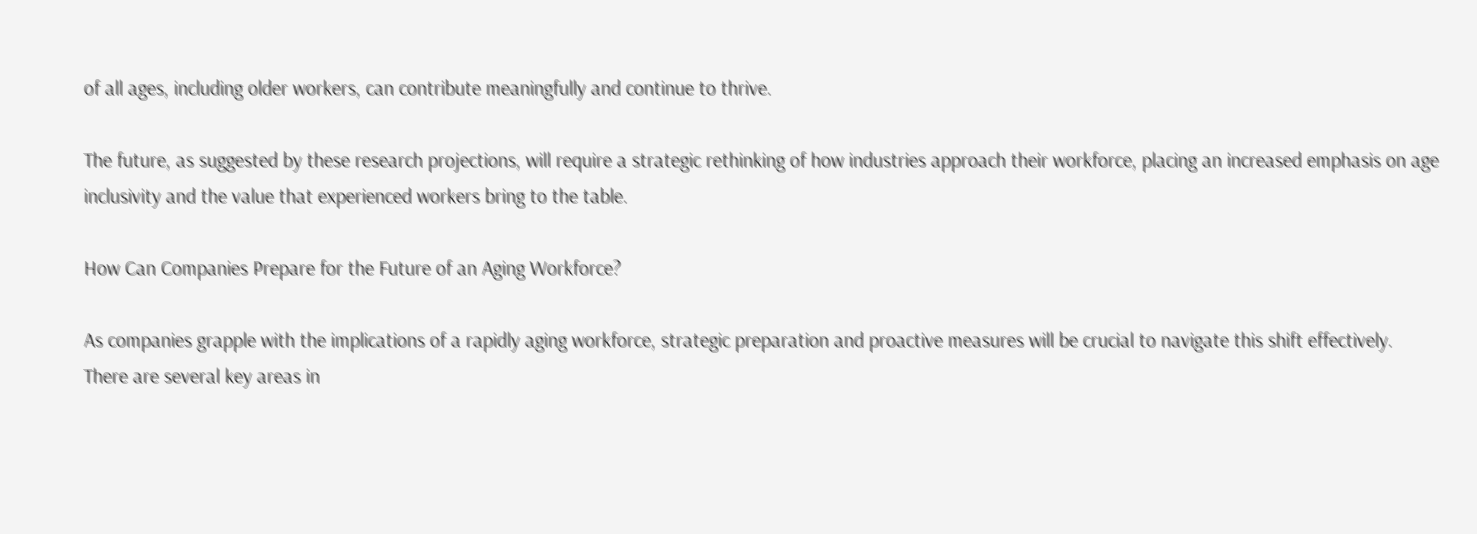of all ages, including older workers, can contribute meaningfully and continue to thrive.

The future, as suggested by these research projections, will require a strategic rethinking of how industries approach their workforce, placing an increased emphasis on age inclusivity and the value that experienced workers bring to the table.

How Can Companies Prepare for the Future of an Aging Workforce?

As companies grapple with the implications of a rapidly aging workforce, strategic preparation and proactive measures will be crucial to navigate this shift effectively. There are several key areas in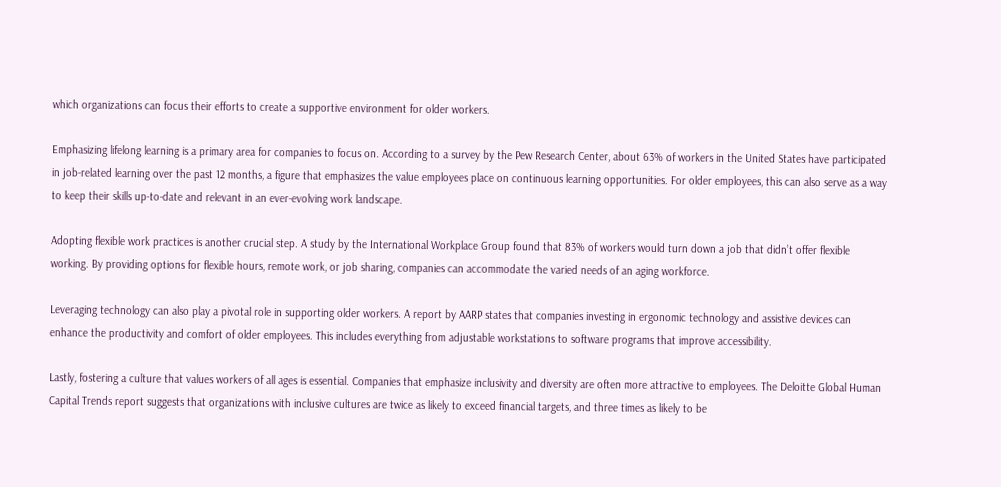which organizations can focus their efforts to create a supportive environment for older workers.

Emphasizing lifelong learning is a primary area for companies to focus on. According to a survey by the Pew Research Center, about 63% of workers in the United States have participated in job-related learning over the past 12 months, a figure that emphasizes the value employees place on continuous learning opportunities. For older employees, this can also serve as a way to keep their skills up-to-date and relevant in an ever-evolving work landscape.

Adopting flexible work practices is another crucial step. A study by the International Workplace Group found that 83% of workers would turn down a job that didn’t offer flexible working. By providing options for flexible hours, remote work, or job sharing, companies can accommodate the varied needs of an aging workforce.

Leveraging technology can also play a pivotal role in supporting older workers. A report by AARP states that companies investing in ergonomic technology and assistive devices can enhance the productivity and comfort of older employees. This includes everything from adjustable workstations to software programs that improve accessibility.

Lastly, fostering a culture that values workers of all ages is essential. Companies that emphasize inclusivity and diversity are often more attractive to employees. The Deloitte Global Human Capital Trends report suggests that organizations with inclusive cultures are twice as likely to exceed financial targets, and three times as likely to be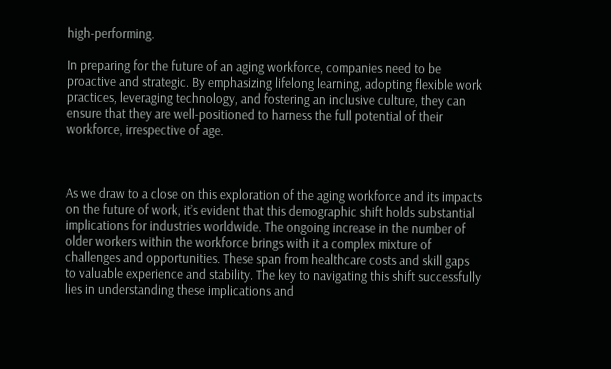high-performing.

In preparing for the future of an aging workforce, companies need to be proactive and strategic. By emphasizing lifelong learning, adopting flexible work practices, leveraging technology, and fostering an inclusive culture, they can ensure that they are well-positioned to harness the full potential of their workforce, irrespective of age.



As we draw to a close on this exploration of the aging workforce and its impacts on the future of work, it’s evident that this demographic shift holds substantial implications for industries worldwide. The ongoing increase in the number of older workers within the workforce brings with it a complex mixture of challenges and opportunities. These span from healthcare costs and skill gaps to valuable experience and stability. The key to navigating this shift successfully lies in understanding these implications and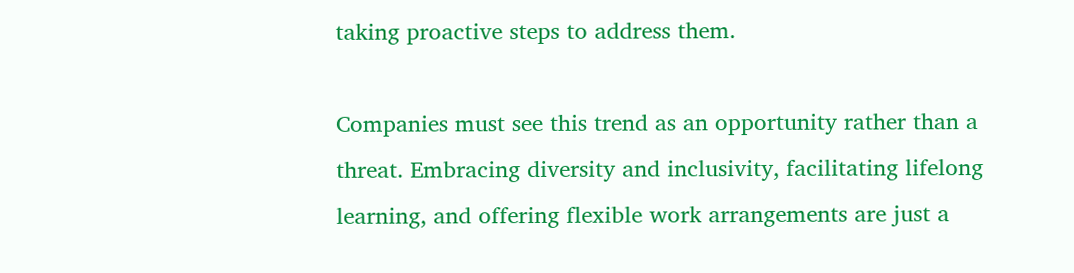taking proactive steps to address them.

Companies must see this trend as an opportunity rather than a threat. Embracing diversity and inclusivity, facilitating lifelong learning, and offering flexible work arrangements are just a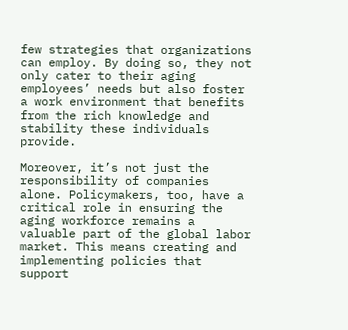few strategies that organizations can employ. By doing so, they not only cater to their aging employees’ needs but also foster a work environment that benefits from the rich knowledge and stability these individuals provide.

Moreover, it’s not just the responsibility of companies alone. Policymakers, too, have a critical role in ensuring the aging workforce remains a valuable part of the global labor market. This means creating and implementing policies that support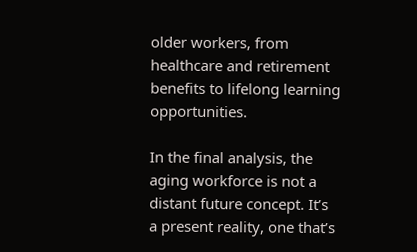older workers, from healthcare and retirement benefits to lifelong learning opportunities.

In the final analysis, the aging workforce is not a distant future concept. It’s a present reality, one that’s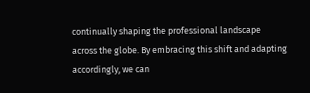continually shaping the professional landscape across the globe. By embracing this shift and adapting accordingly, we can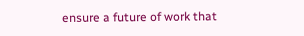ensure a future of work that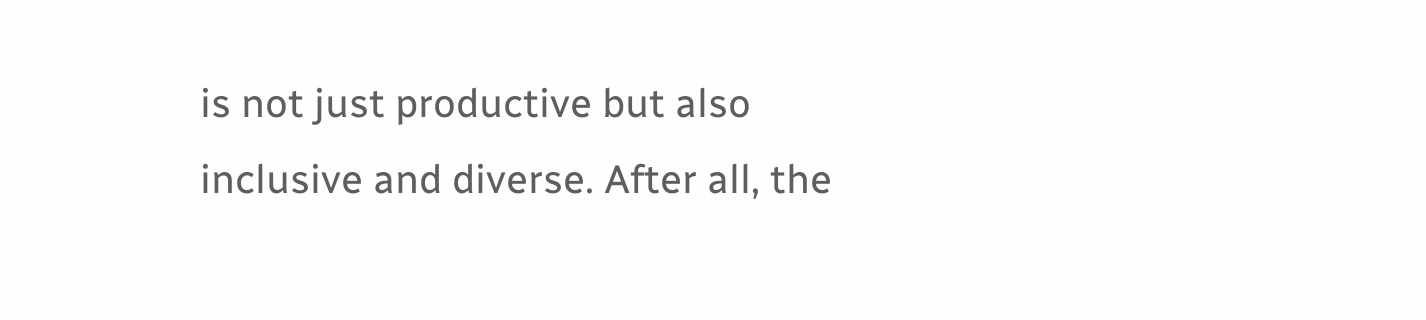is not just productive but also inclusive and diverse. After all, the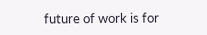future of work is for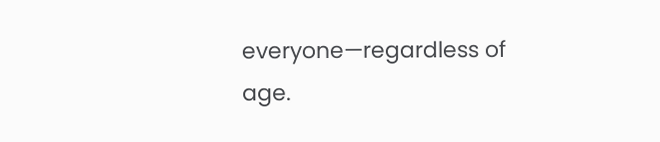everyone—regardless of age.